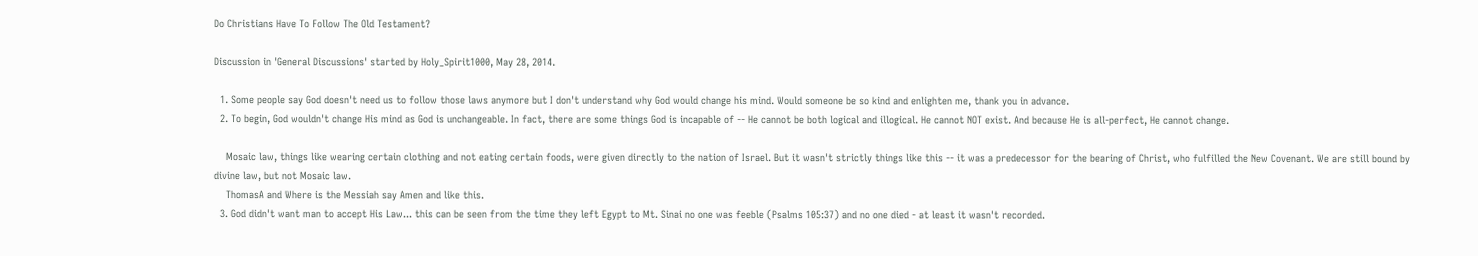Do Christians Have To Follow The Old Testament?

Discussion in 'General Discussions' started by Holy_Spirit1000, May 28, 2014.

  1. Some people say God doesn't need us to follow those laws anymore but I don't understand why God would change his mind. Would someone be so kind and enlighten me, thank you in advance.
  2. To begin, God wouldn't change His mind as God is unchangeable. In fact, there are some things God is incapable of -- He cannot be both logical and illogical. He cannot NOT exist. And because He is all-perfect, He cannot change.

    Mosaic law, things like wearing certain clothing and not eating certain foods, were given directly to the nation of Israel. But it wasn't strictly things like this -- it was a predecessor for the bearing of Christ, who fulfilled the New Covenant. We are still bound by divine law, but not Mosaic law.
    ThomasA and Where is the Messiah say Amen and like this.
  3. God didn't want man to accept His Law... this can be seen from the time they left Egypt to Mt. Sinai no one was feeble (Psalms 105:37) and no one died - at least it wasn't recorded.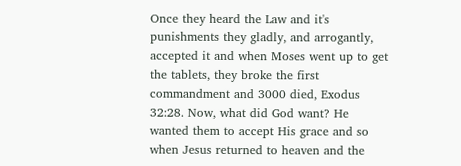Once they heard the Law and it's punishments they gladly, and arrogantly, accepted it and when Moses went up to get the tablets, they broke the first commandment and 3000 died, Exodus 32:28. Now, what did God want? He wanted them to accept His grace and so when Jesus returned to heaven and the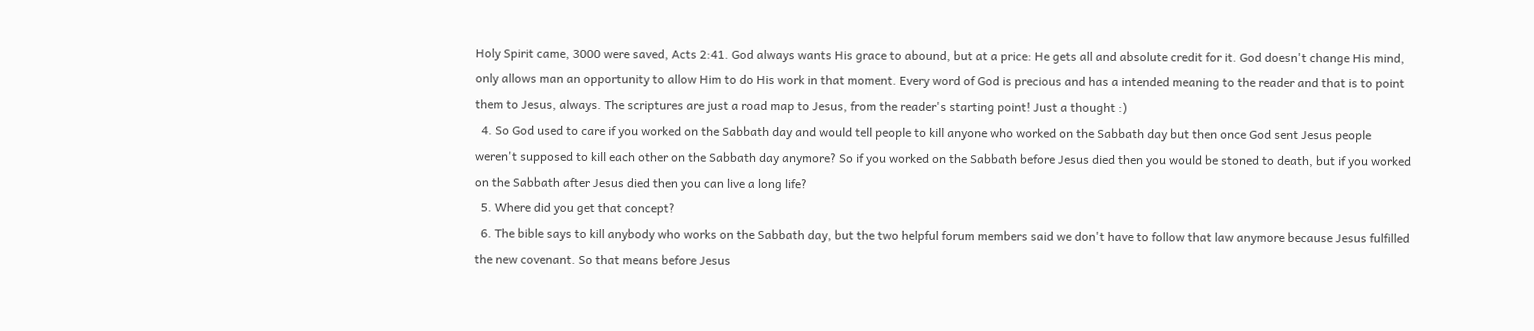Holy Spirit came, 3000 were saved, Acts 2:41. God always wants His grace to abound, but at a price: He gets all and absolute credit for it. God doesn't change His mind, only allows man an opportunity to allow Him to do His work in that moment. Every word of God is precious and has a intended meaning to the reader and that is to point them to Jesus, always. The scriptures are just a road map to Jesus, from the reader's starting point! Just a thought :)
  4. So God used to care if you worked on the Sabbath day and would tell people to kill anyone who worked on the Sabbath day but then once God sent Jesus people weren't supposed to kill each other on the Sabbath day anymore? So if you worked on the Sabbath before Jesus died then you would be stoned to death, but if you worked on the Sabbath after Jesus died then you can live a long life?
  5. Where did you get that concept?
  6. The bible says to kill anybody who works on the Sabbath day, but the two helpful forum members said we don't have to follow that law anymore because Jesus fulfilled the new covenant. So that means before Jesus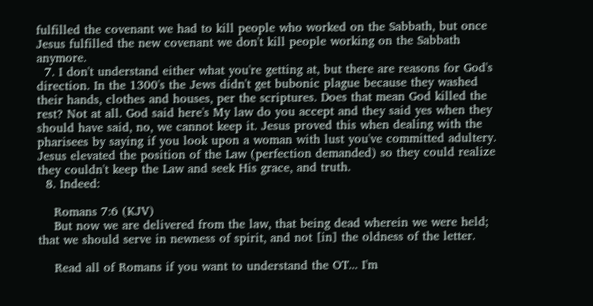fulfilled the covenant we had to kill people who worked on the Sabbath, but once Jesus fulfilled the new covenant we don't kill people working on the Sabbath anymore.
  7. I don't understand either what you're getting at, but there are reasons for God's direction. In the 1300's the Jews didn't get bubonic plague because they washed their hands, clothes and houses, per the scriptures. Does that mean God killed the rest? Not at all. God said here's My law do you accept and they said yes when they should have said, no, we cannot keep it. Jesus proved this when dealing with the pharisees by saying if you look upon a woman with lust you've committed adultery. Jesus elevated the position of the Law (perfection demanded) so they could realize they couldn't keep the Law and seek His grace, and truth.
  8. Indeed:

    Romans 7:6 (KJV)
    But now we are delivered from the law, that being dead wherein we were held; that we should serve in newness of spirit, and not [in] the oldness of the letter.

    Read all of Romans if you want to understand the OT... I'm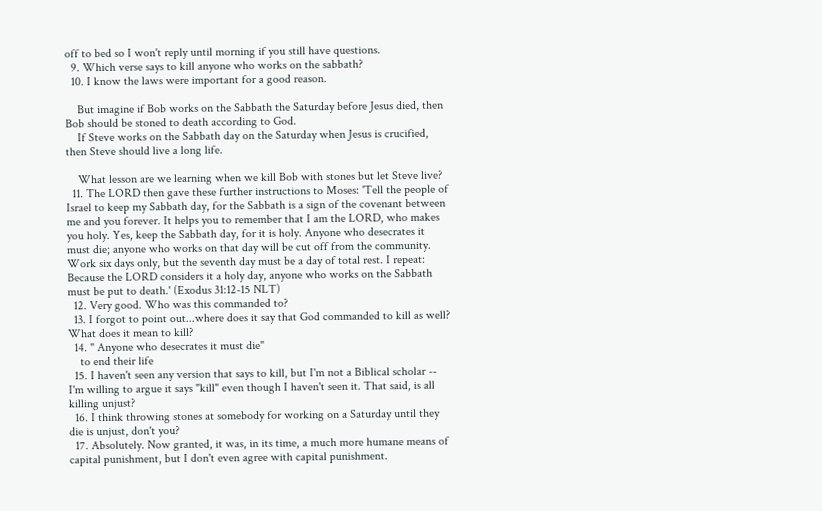off to bed so I won't reply until morning if you still have questions.
  9. Which verse says to kill anyone who works on the sabbath?
  10. I know the laws were important for a good reason.

    But imagine if Bob works on the Sabbath the Saturday before Jesus died, then Bob should be stoned to death according to God.
    If Steve works on the Sabbath day on the Saturday when Jesus is crucified, then Steve should live a long life.

    What lesson are we learning when we kill Bob with stones but let Steve live?
  11. The LORD then gave these further instructions to Moses: 'Tell the people of Israel to keep my Sabbath day, for the Sabbath is a sign of the covenant between me and you forever. It helps you to remember that I am the LORD, who makes you holy. Yes, keep the Sabbath day, for it is holy. Anyone who desecrates it must die; anyone who works on that day will be cut off from the community. Work six days only, but the seventh day must be a day of total rest. I repeat: Because the LORD considers it a holy day, anyone who works on the Sabbath must be put to death.' (Exodus 31:12-15 NLT)
  12. Very good. Who was this commanded to?
  13. I forgot to point out...where does it say that God commanded to kill as well? What does it mean to kill?
  14. " Anyone who desecrates it must die"
    to end their life
  15. I haven't seen any version that says to kill, but I'm not a Biblical scholar -- I'm willing to argue it says "kill" even though I haven't seen it. That said, is all killing unjust?
  16. I think throwing stones at somebody for working on a Saturday until they die is unjust, don't you?
  17. Absolutely. Now granted, it was, in its time, a much more humane means of capital punishment, but I don't even agree with capital punishment.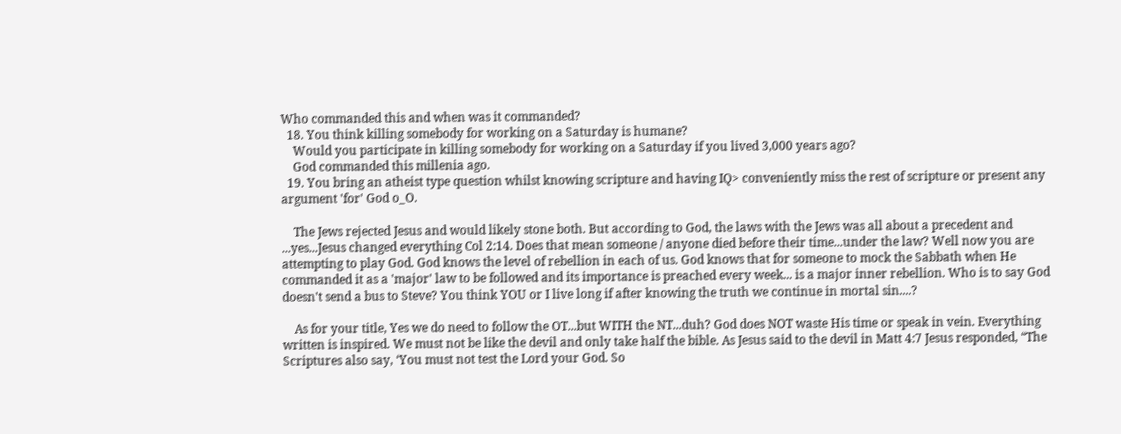Who commanded this and when was it commanded?
  18. You think killing somebody for working on a Saturday is humane?
    Would you participate in killing somebody for working on a Saturday if you lived 3,000 years ago?
    God commanded this millenia ago.
  19. You bring an atheist type question whilst knowing scripture and having IQ> conveniently miss the rest of scripture or present any argument 'for' God o_O.

    The Jews rejected Jesus and would likely stone both. But according to God, the laws with the Jews was all about a precedent and ...yes...Jesus changed everything Col 2:14. Does that mean someone / anyone died before their time...under the law? Well now you are attempting to play God. God knows the level of rebellion in each of us. God knows that for someone to mock the Sabbath when He commanded it as a 'major' law to be followed and its importance is preached every week... is a major inner rebellion. Who is to say God doesn't send a bus to Steve? You think YOU or I live long if after knowing the truth we continue in mortal sin....?

    As for your title, Yes we do need to follow the OT...but WITH the NT...duh? God does NOT waste His time or speak in vein. Everything written is inspired. We must not be like the devil and only take half the bible. As Jesus said to the devil in Matt 4:7 Jesus responded, “The Scriptures also say, ‘You must not test the Lord your God. So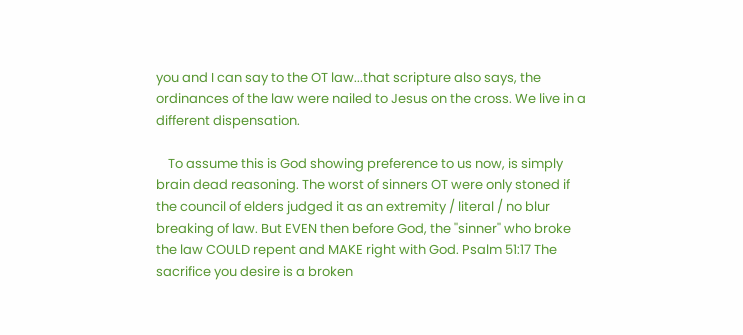you and I can say to the OT law...that scripture also says, the ordinances of the law were nailed to Jesus on the cross. We live in a different dispensation.

    To assume this is God showing preference to us now, is simply brain dead reasoning. The worst of sinners OT were only stoned if the council of elders judged it as an extremity / literal / no blur breaking of law. But EVEN then before God, the ''sinner'' who broke the law COULD repent and MAKE right with God. Psalm 51:17 The sacrifice you desire is a broken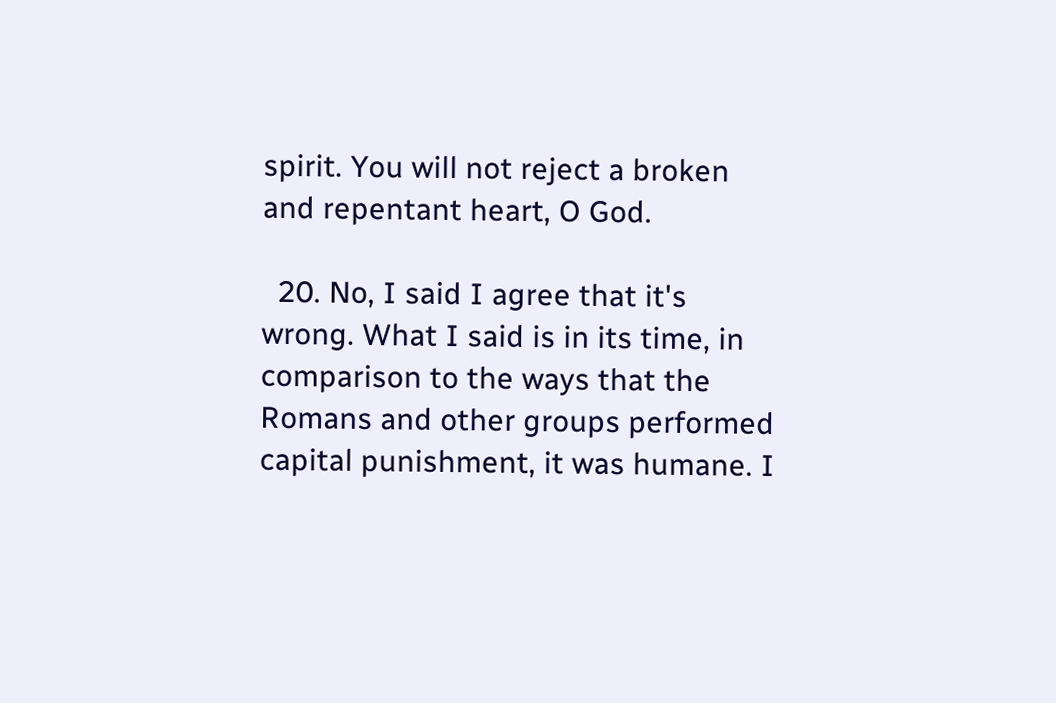spirit. You will not reject a broken and repentant heart, O God.

  20. No, I said I agree that it's wrong. What I said is in its time, in comparison to the ways that the Romans and other groups performed capital punishment, it was humane. I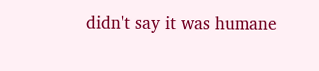didn't say it was humane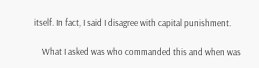itself. In fact, I said I disagree with capital punishment.

    What I asked was who commanded this and when was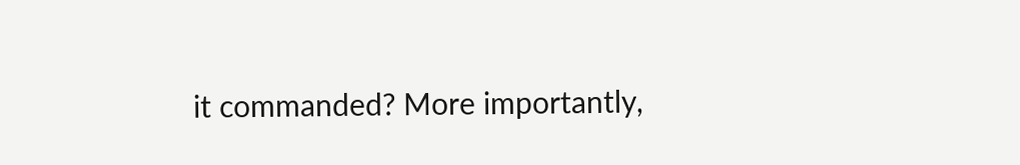it commanded? More importantly,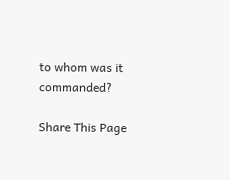to whom was it commanded?

Share This Page